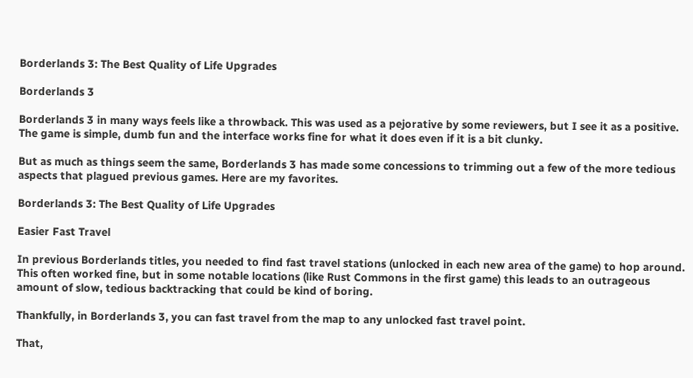Borderlands 3: The Best Quality of Life Upgrades

Borderlands 3

Borderlands 3 in many ways feels like a throwback. This was used as a pejorative by some reviewers, but I see it as a positive. The game is simple, dumb fun and the interface works fine for what it does even if it is a bit clunky.

But as much as things seem the same, Borderlands 3 has made some concessions to trimming out a few of the more tedious aspects that plagued previous games. Here are my favorites.

Borderlands 3: The Best Quality of Life Upgrades

Easier Fast Travel

In previous Borderlands titles, you needed to find fast travel stations (unlocked in each new area of the game) to hop around. This often worked fine, but in some notable locations (like Rust Commons in the first game) this leads to an outrageous amount of slow, tedious backtracking that could be kind of boring.

Thankfully, in Borderlands 3, you can fast travel from the map to any unlocked fast travel point.

That,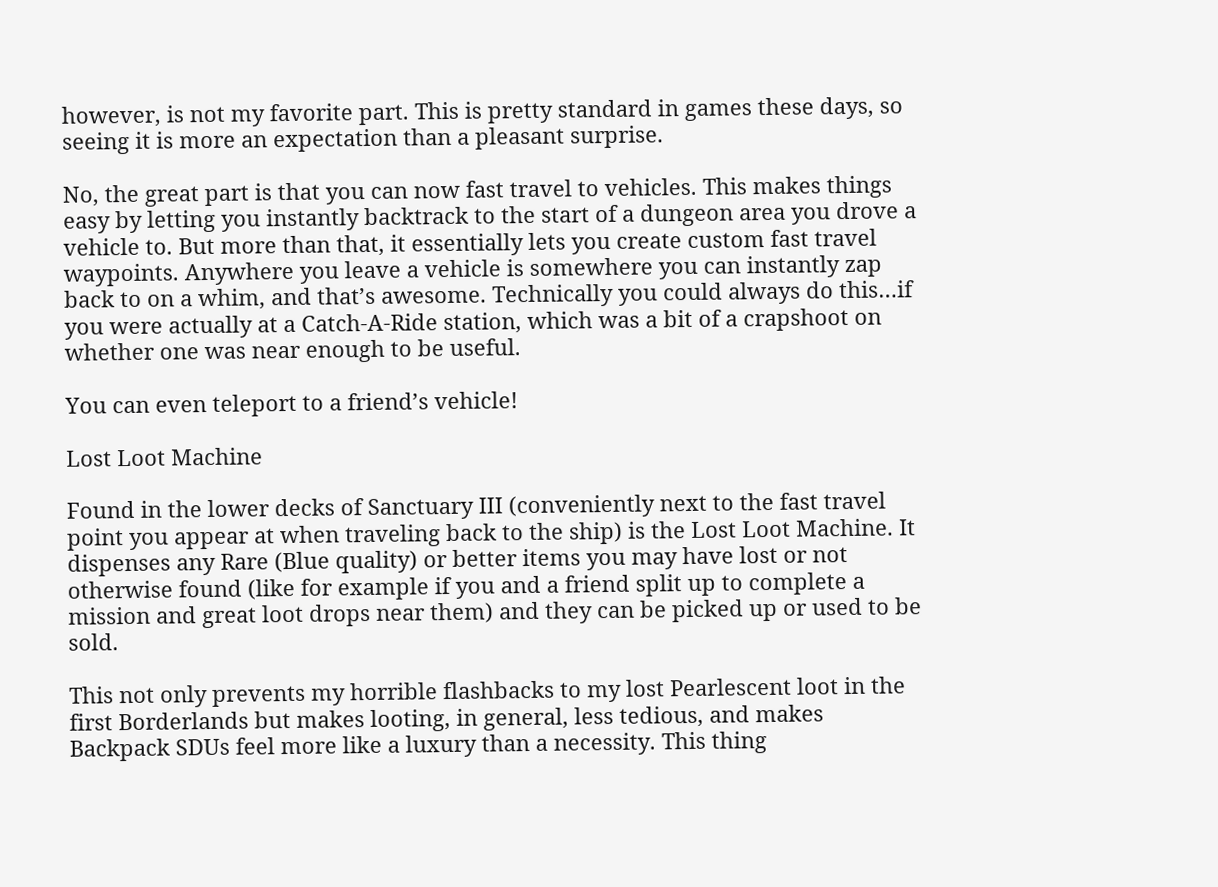however, is not my favorite part. This is pretty standard in games these days, so seeing it is more an expectation than a pleasant surprise.

No, the great part is that you can now fast travel to vehicles. This makes things easy by letting you instantly backtrack to the start of a dungeon area you drove a vehicle to. But more than that, it essentially lets you create custom fast travel waypoints. Anywhere you leave a vehicle is somewhere you can instantly zap back to on a whim, and that’s awesome. Technically you could always do this…if you were actually at a Catch-A-Ride station, which was a bit of a crapshoot on whether one was near enough to be useful.

You can even teleport to a friend’s vehicle!

Lost Loot Machine

Found in the lower decks of Sanctuary III (conveniently next to the fast travel point you appear at when traveling back to the ship) is the Lost Loot Machine. It dispenses any Rare (Blue quality) or better items you may have lost or not otherwise found (like for example if you and a friend split up to complete a mission and great loot drops near them) and they can be picked up or used to be sold.

This not only prevents my horrible flashbacks to my lost Pearlescent loot in the first Borderlands but makes looting, in general, less tedious, and makes Backpack SDUs feel more like a luxury than a necessity. This thing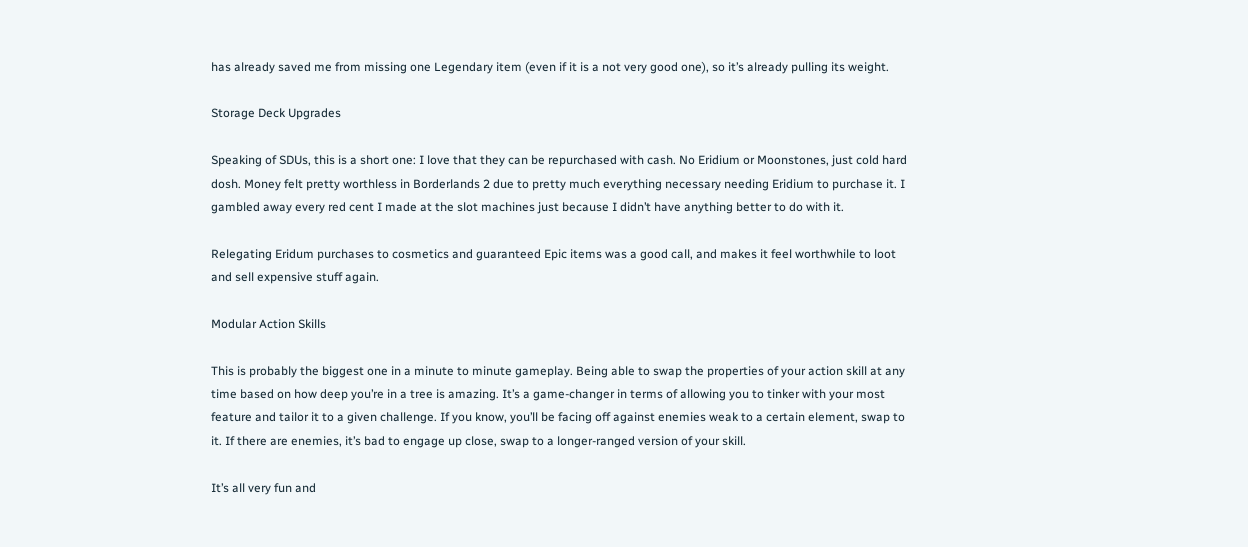has already saved me from missing one Legendary item (even if it is a not very good one), so it’s already pulling its weight.

Storage Deck Upgrades

Speaking of SDUs, this is a short one: I love that they can be repurchased with cash. No Eridium or Moonstones, just cold hard dosh. Money felt pretty worthless in Borderlands 2 due to pretty much everything necessary needing Eridium to purchase it. I gambled away every red cent I made at the slot machines just because I didn’t have anything better to do with it.

Relegating Eridum purchases to cosmetics and guaranteed Epic items was a good call, and makes it feel worthwhile to loot and sell expensive stuff again.

Modular Action Skills

This is probably the biggest one in a minute to minute gameplay. Being able to swap the properties of your action skill at any time based on how deep you’re in a tree is amazing. It’s a game-changer in terms of allowing you to tinker with your most feature and tailor it to a given challenge. If you know, you’ll be facing off against enemies weak to a certain element, swap to it. If there are enemies, it’s bad to engage up close, swap to a longer-ranged version of your skill.

It’s all very fun and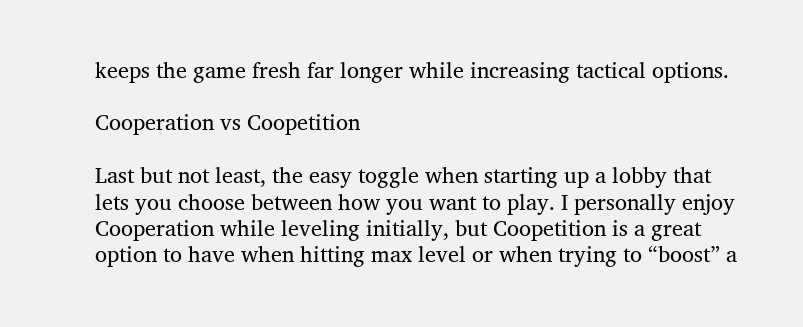keeps the game fresh far longer while increasing tactical options.

Cooperation vs Coopetition

Last but not least, the easy toggle when starting up a lobby that lets you choose between how you want to play. I personally enjoy Cooperation while leveling initially, but Coopetition is a great option to have when hitting max level or when trying to “boost” a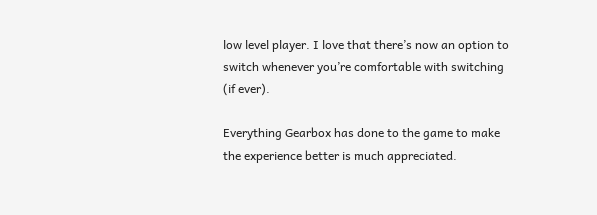low level player. I love that there’s now an option to switch whenever you’re comfortable with switching (if ever).

Everything Gearbox has done to the game to make the experience better is much appreciated.